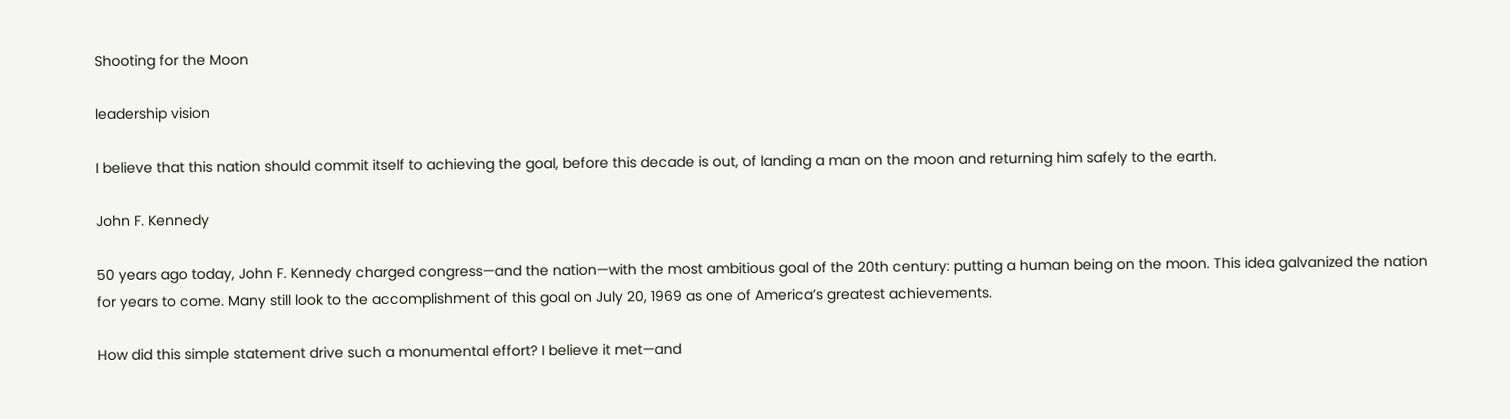Shooting for the Moon

leadership vision

I believe that this nation should commit itself to achieving the goal, before this decade is out, of landing a man on the moon and returning him safely to the earth.

John F. Kennedy

50 years ago today, John F. Kennedy charged congress—and the nation—with the most ambitious goal of the 20th century: putting a human being on the moon. This idea galvanized the nation for years to come. Many still look to the accomplishment of this goal on July 20, 1969 as one of America’s greatest achievements.

How did this simple statement drive such a monumental effort? I believe it met—and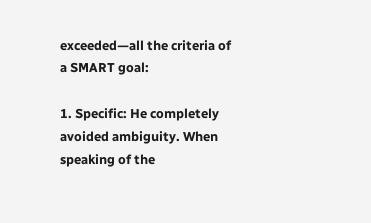exceeded—all the criteria of a SMART goal:

1. Specific: He completely avoided ambiguity. When speaking of the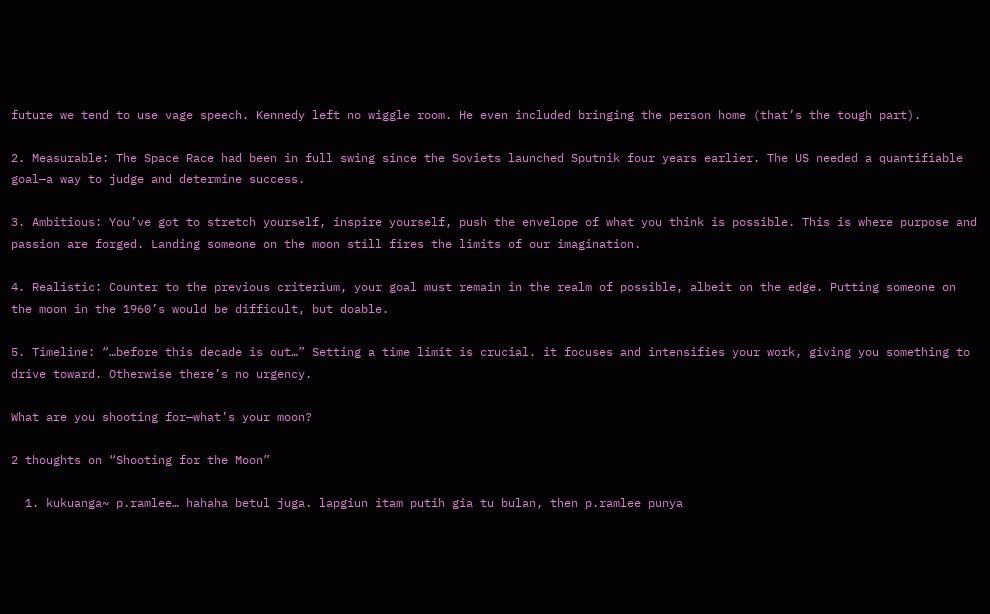future we tend to use vage speech. Kennedy left no wiggle room. He even included bringing the person home (that’s the tough part).

2. Measurable: The Space Race had been in full swing since the Soviets launched Sputnik four years earlier. The US needed a quantifiable goal—a way to judge and determine success.

3. Ambitious: You’ve got to stretch yourself, inspire yourself, push the envelope of what you think is possible. This is where purpose and passion are forged. Landing someone on the moon still fires the limits of our imagination.

4. Realistic: Counter to the previous criterium, your goal must remain in the realm of possible, albeit on the edge. Putting someone on the moon in the 1960’s would be difficult, but doable.

5. Timeline: “…before this decade is out…” Setting a time limit is crucial. it focuses and intensifies your work, giving you something to drive toward. Otherwise there’s no urgency.

What are you shooting for—what’s your moon?

2 thoughts on “Shooting for the Moon”

  1. kukuanga~ p.ramlee… hahaha betul juga. lapgiun itam putih gia tu bulan, then p.ramlee punya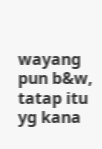wayang pun b&w, tatap itu yg kana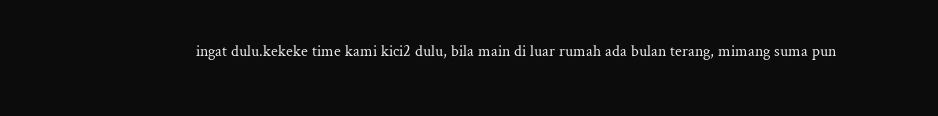ingat dulu.kekeke time kami kici2 dulu, bila main di luar rumah ada bulan terang, mimang suma pun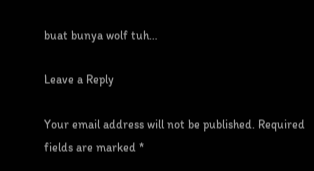buat bunya wolf tuh…

Leave a Reply

Your email address will not be published. Required fields are marked *